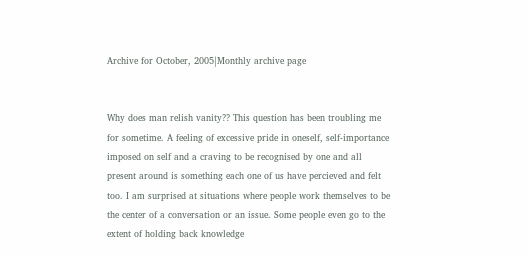Archive for October, 2005|Monthly archive page


Why does man relish vanity?? This question has been troubling me for sometime. A feeling of excessive pride in oneself, self-importance imposed on self and a craving to be recognised by one and all present around is something each one of us have percieved and felt too. I am surprised at situations where people work themselves to be the center of a conversation or an issue. Some people even go to the extent of holding back knowledge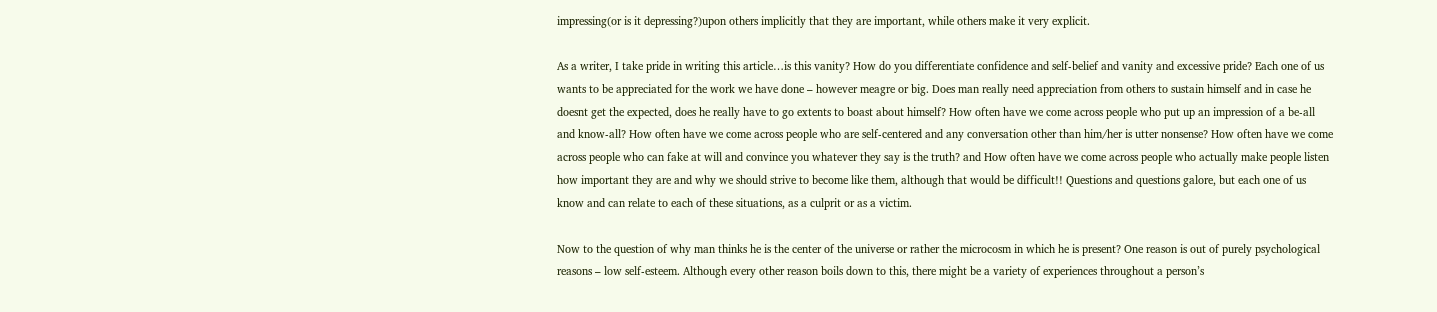impressing(or is it depressing?)upon others implicitly that they are important, while others make it very explicit.

As a writer, I take pride in writing this article…is this vanity? How do you differentiate confidence and self-belief and vanity and excessive pride? Each one of us wants to be appreciated for the work we have done – however meagre or big. Does man really need appreciation from others to sustain himself and in case he doesnt get the expected, does he really have to go extents to boast about himself? How often have we come across people who put up an impression of a be-all and know-all? How often have we come across people who are self-centered and any conversation other than him/her is utter nonsense? How often have we come across people who can fake at will and convince you whatever they say is the truth? and How often have we come across people who actually make people listen how important they are and why we should strive to become like them, although that would be difficult!! Questions and questions galore, but each one of us know and can relate to each of these situations, as a culprit or as a victim.

Now to the question of why man thinks he is the center of the universe or rather the microcosm in which he is present? One reason is out of purely psychological reasons – low self-esteem. Although every other reason boils down to this, there might be a variety of experiences throughout a person’s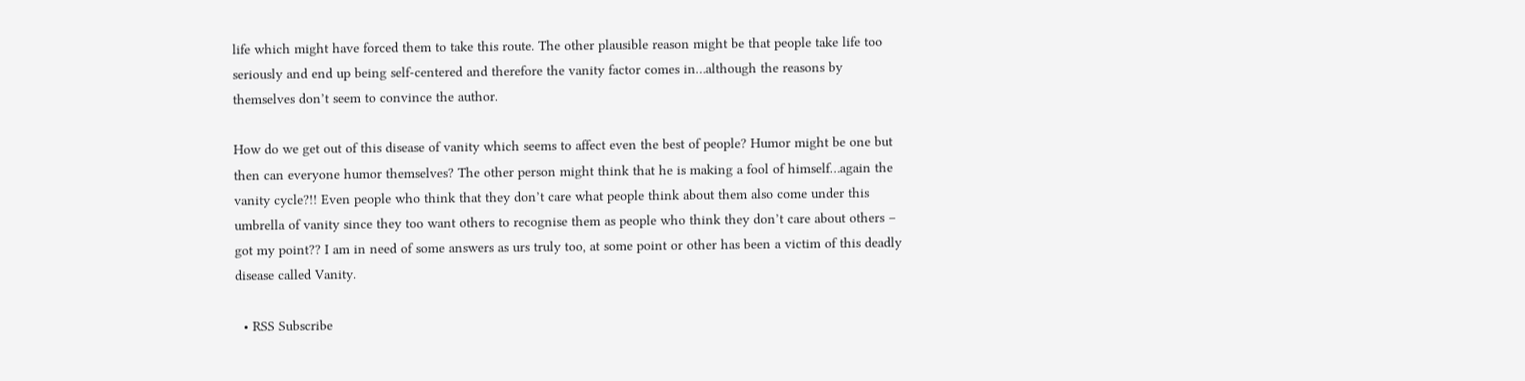life which might have forced them to take this route. The other plausible reason might be that people take life too seriously and end up being self-centered and therefore the vanity factor comes in…although the reasons by themselves don’t seem to convince the author.

How do we get out of this disease of vanity which seems to affect even the best of people? Humor might be one but then can everyone humor themselves? The other person might think that he is making a fool of himself…again the vanity cycle?!! Even people who think that they don’t care what people think about them also come under this umbrella of vanity since they too want others to recognise them as people who think they don’t care about others – got my point?? I am in need of some answers as urs truly too, at some point or other has been a victim of this deadly disease called Vanity.

  • RSS Subscribe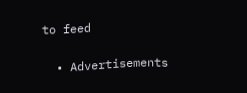to feed

  • Advertisements